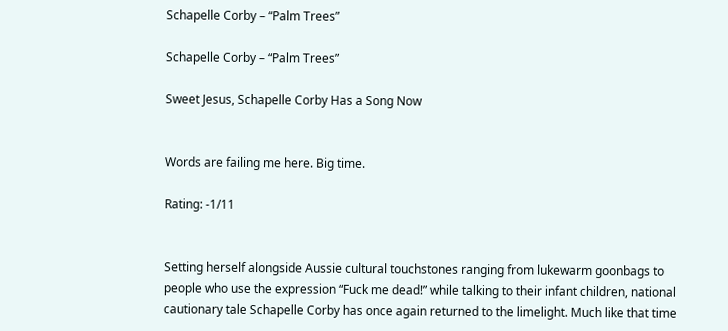Schapelle Corby – “Palm Trees”

Schapelle Corby – “Palm Trees”

Sweet Jesus, Schapelle Corby Has a Song Now


Words are failing me here. Big time.

Rating: -1/11


Setting herself alongside Aussie cultural touchstones ranging from lukewarm goonbags to people who use the expression “Fuck me dead!” while talking to their infant children, national cautionary tale Schapelle Corby has once again returned to the limelight. Much like that time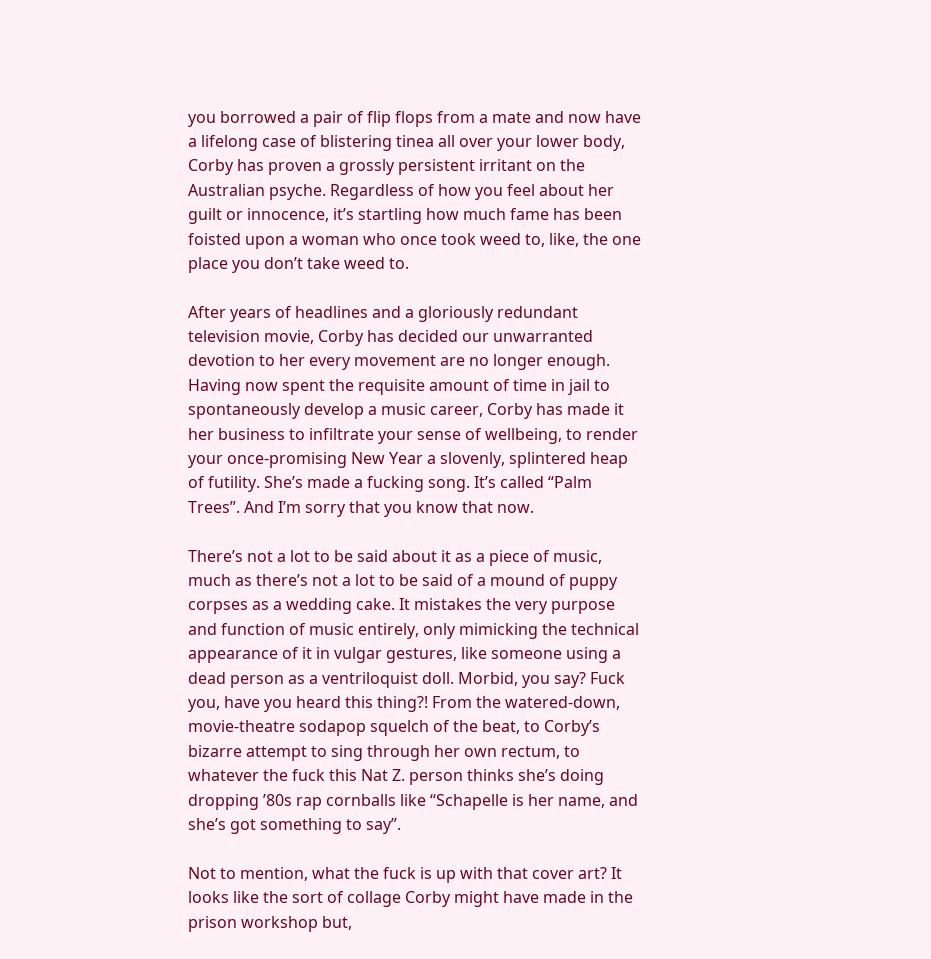you borrowed a pair of flip flops from a mate and now have a lifelong case of blistering tinea all over your lower body, Corby has proven a grossly persistent irritant on the Australian psyche. Regardless of how you feel about her guilt or innocence, it’s startling how much fame has been foisted upon a woman who once took weed to, like, the one place you don’t take weed to.

After years of headlines and a gloriously redundant television movie, Corby has decided our unwarranted devotion to her every movement are no longer enough. Having now spent the requisite amount of time in jail to spontaneously develop a music career, Corby has made it her business to infiltrate your sense of wellbeing, to render your once-promising New Year a slovenly, splintered heap of futility. She’s made a fucking song. It’s called “Palm Trees”. And I’m sorry that you know that now.

There’s not a lot to be said about it as a piece of music, much as there’s not a lot to be said of a mound of puppy corpses as a wedding cake. It mistakes the very purpose and function of music entirely, only mimicking the technical appearance of it in vulgar gestures, like someone using a dead person as a ventriloquist doll. Morbid, you say? Fuck you, have you heard this thing?! From the watered-down, movie-theatre sodapop squelch of the beat, to Corby’s bizarre attempt to sing through her own rectum, to whatever the fuck this Nat Z. person thinks she’s doing dropping ’80s rap cornballs like “Schapelle is her name, and she’s got something to say”.

Not to mention, what the fuck is up with that cover art? It looks like the sort of collage Corby might have made in the prison workshop but,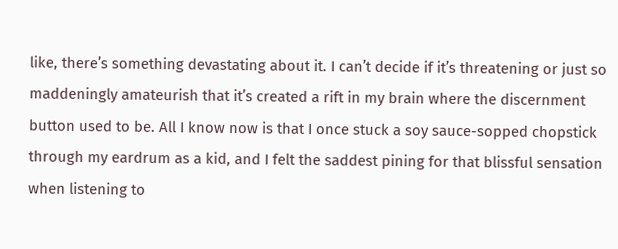like, there’s something devastating about it. I can’t decide if it’s threatening or just so maddeningly amateurish that it’s created a rift in my brain where the discernment button used to be. All I know now is that I once stuck a soy sauce-sopped chopstick through my eardrum as a kid, and I felt the saddest pining for that blissful sensation when listening to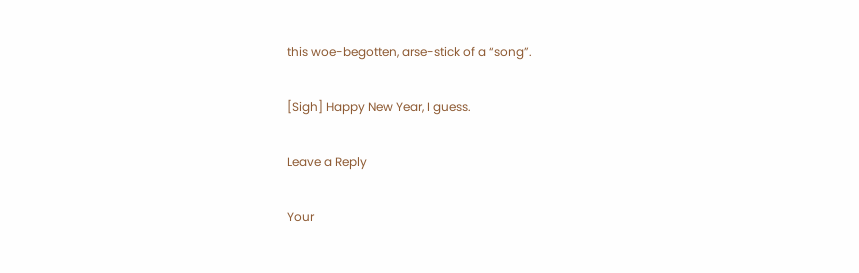this woe-begotten, arse-stick of a “song”.

[Sigh] Happy New Year, I guess.

Leave a Reply

Your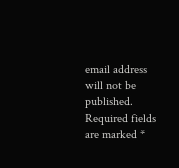email address will not be published. Required fields are marked *